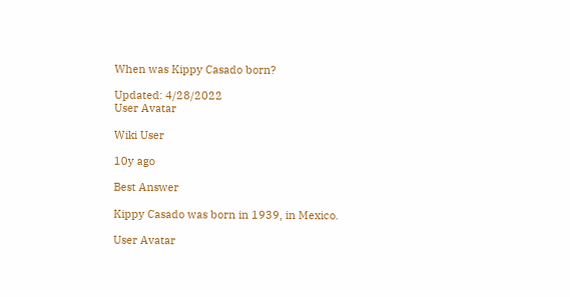When was Kippy Casado born?

Updated: 4/28/2022
User Avatar

Wiki User

10y ago

Best Answer

Kippy Casado was born in 1939, in Mexico.

User Avatar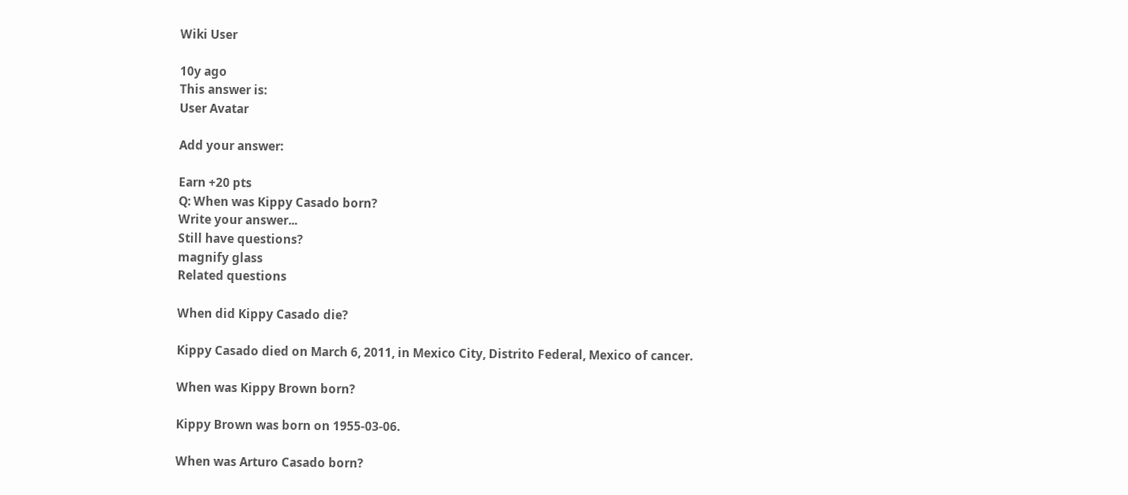Wiki User

10y ago
This answer is:
User Avatar

Add your answer:

Earn +20 pts
Q: When was Kippy Casado born?
Write your answer...
Still have questions?
magnify glass
Related questions

When did Kippy Casado die?

Kippy Casado died on March 6, 2011, in Mexico City, Distrito Federal, Mexico of cancer.

When was Kippy Brown born?

Kippy Brown was born on 1955-03-06.

When was Arturo Casado born?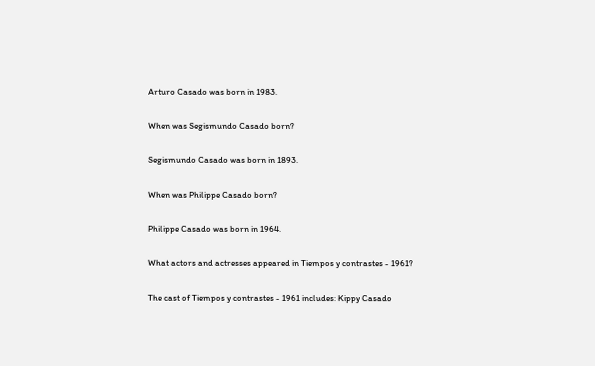Arturo Casado was born in 1983.

When was Segismundo Casado born?

Segismundo Casado was born in 1893.

When was Philippe Casado born?

Philippe Casado was born in 1964.

What actors and actresses appeared in Tiempos y contrastes - 1961?

The cast of Tiempos y contrastes - 1961 includes: Kippy Casado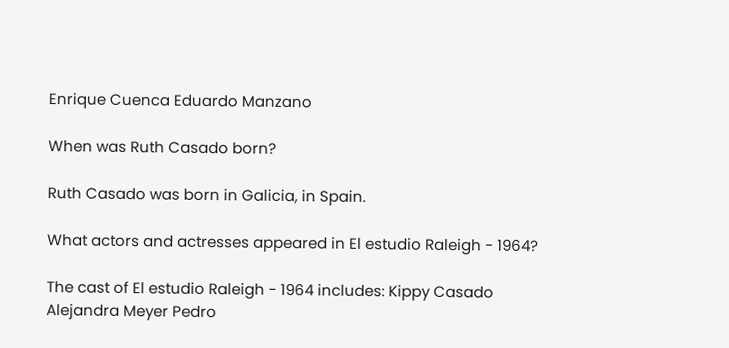Enrique Cuenca Eduardo Manzano

When was Ruth Casado born?

Ruth Casado was born in Galicia, in Spain.

What actors and actresses appeared in El estudio Raleigh - 1964?

The cast of El estudio Raleigh - 1964 includes: Kippy Casado Alejandra Meyer Pedro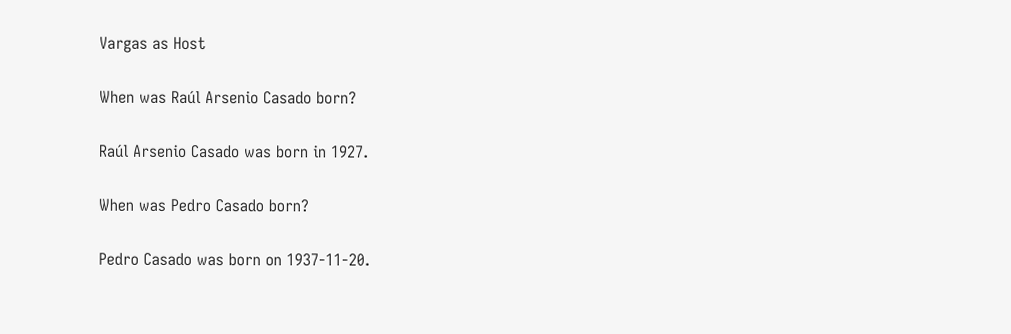Vargas as Host

When was Raúl Arsenio Casado born?

Raúl Arsenio Casado was born in 1927.

When was Pedro Casado born?

Pedro Casado was born on 1937-11-20.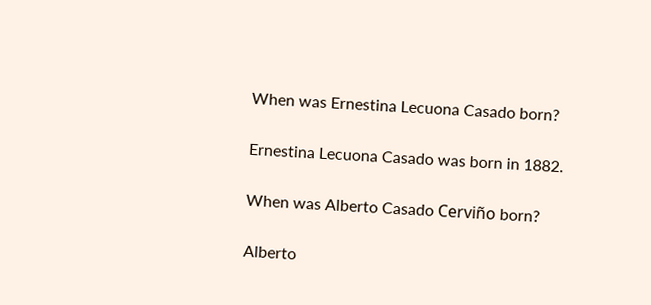When was Ernestina Lecuona Casado born?

Ernestina Lecuona Casado was born in 1882.

When was Alberto Casado Cerviño born?

Alberto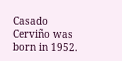Casado Cerviño was born in 1952.